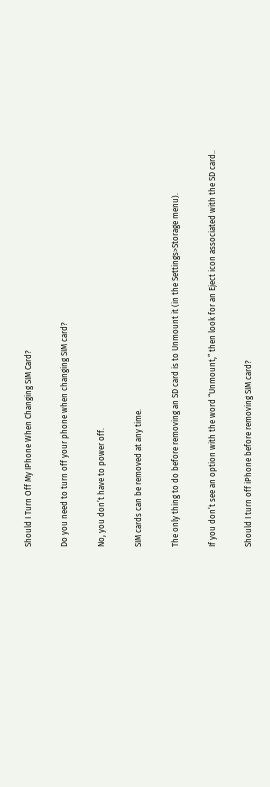Should I Turn Off My IPhone When Changing SIM Card?

Do you need to turn off your phone when changing SIM card?

No, you don’t have to power off.

SIM cards can be removed at any time.

The only thing to do before removing an SD card is to Unmount it (in the Settings>Storage menu).

If you don’t see an option with the word “Unmount,” then look for an Eject icon associated with the SD card..

Should I turn off iPhone before removing SIM card?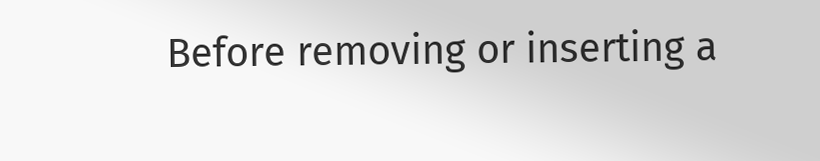Before removing or inserting a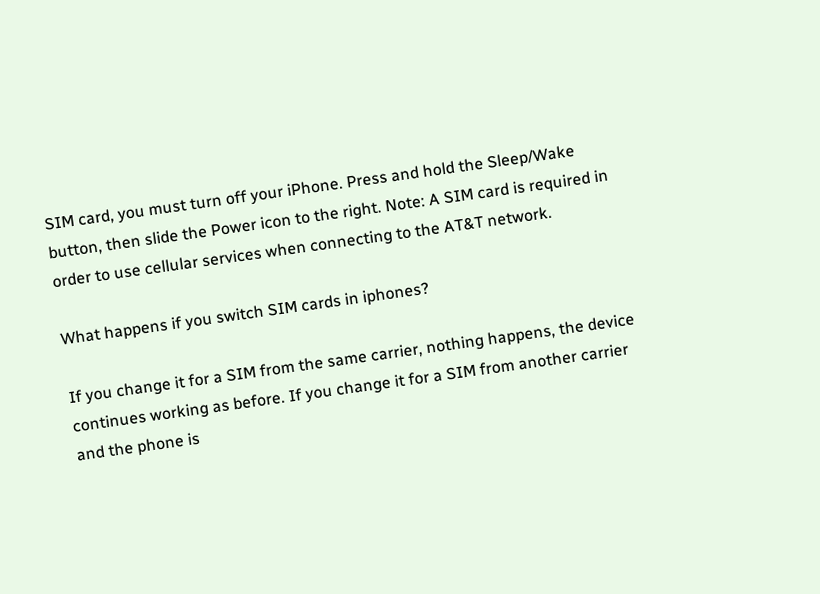SIM card, you must turn off your iPhone. Press and hold the Sleep/Wake button, then slide the Power icon to the right. Note: A SIM card is required in order to use cellular services when connecting to the AT&T network.

What happens if you switch SIM cards in iphones?

If you change it for a SIM from the same carrier, nothing happens, the device continues working as before. If you change it for a SIM from another carrier and the phone is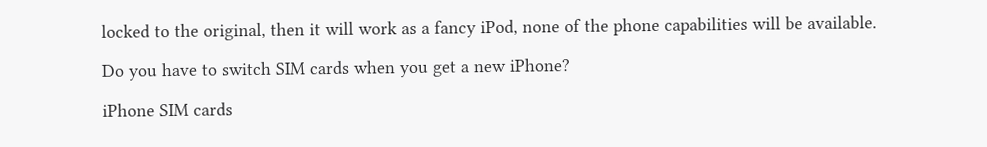locked to the original, then it will work as a fancy iPod, none of the phone capabilities will be available.

Do you have to switch SIM cards when you get a new iPhone?

iPhone SIM cards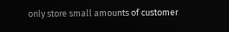only store small amounts of customer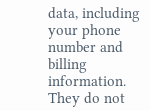data, including your phone number and billing information. They do not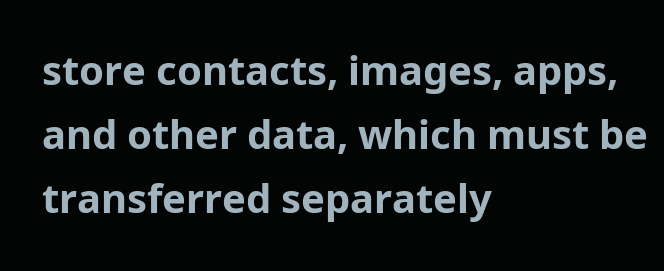store contacts, images, apps, and other data, which must be transferred separately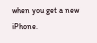when you get a new iPhone.